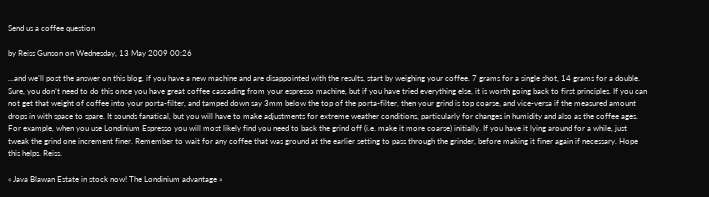Send us a coffee question

by Reiss Gunson on Wednesday, 13 May 2009 00:26

...and we’ll post the answer on this blog. if you have a new machine and are disappointed with the results, start by weighing your coffee. 7 grams for a single shot, 14 grams for a double. Sure, you don’t need to do this once you have great coffee cascading from your espresso machine, but if you have tried everything else, it is worth going back to first principles. If you can not get that weight of coffee into your porta-filter, and tamped down say 3mm below the top of the porta-filter, then your grind is top coarse, and vice-versa if the measured amount drops in with space to spare. It sounds fanatical, but you will have to make adjustments for extreme weather conditions, particularly for changes in humidity and also as the coffee ages. For example, when you use Londinium Espresso you will most likely find you need to back the grind off (i.e. make it more coarse) initially. If you have it lying around for a while, just tweak the grind one increment finer. Remember to wait for any coffee that was ground at the earlier setting to pass through the grinder, before making it finer again if necessary. Hope this helps. Reiss.

« Java Blawan Estate in stock now! The Londinium advantage »